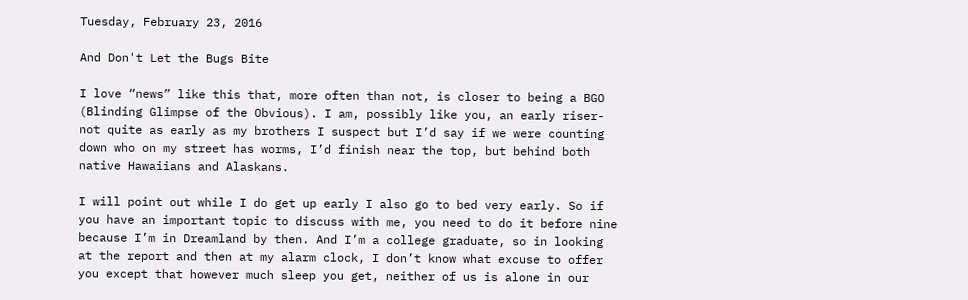Tuesday, February 23, 2016

And Don't Let the Bugs Bite

I love “news” like this that, more often than not, is closer to being a BGO (Blinding Glimpse of the Obvious). I am, possibly like you, an early riser-not quite as early as my brothers I suspect but I’d say if we were counting down who on my street has worms, I’d finish near the top, but behind both native Hawaiians and Alaskans.

I will point out while I do get up early I also go to bed very early. So if you have an important topic to discuss with me, you need to do it before nine because I’m in Dreamland by then. And I’m a college graduate, so in looking at the report and then at my alarm clock, I don’t know what excuse to offer you except that however much sleep you get, neither of us is alone in our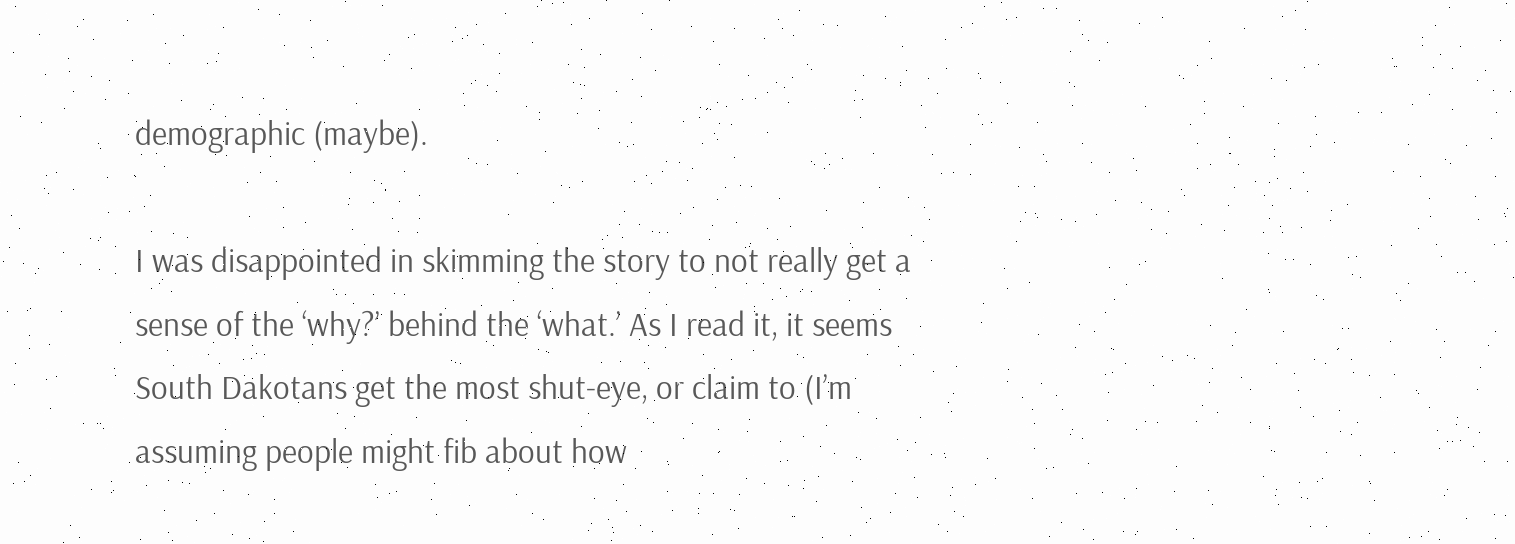demographic (maybe).

I was disappointed in skimming the story to not really get a sense of the ‘why?’ behind the ‘what.’ As I read it, it seems South Dakotans get the most shut-eye, or claim to (I’m assuming people might fib about how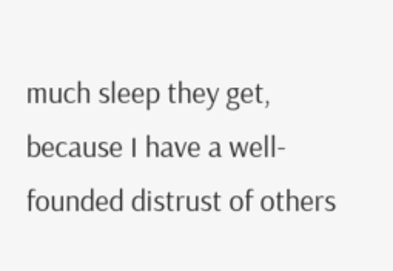much sleep they get, because I have a well-founded distrust of others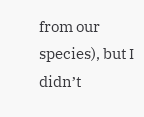from our species), but I didn’t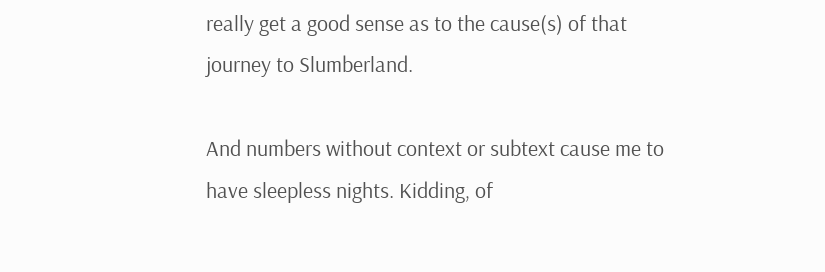really get a good sense as to the cause(s) of that journey to Slumberland.

And numbers without context or subtext cause me to have sleepless nights. Kidding, of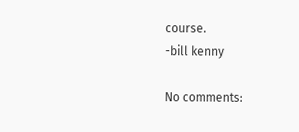course.
-bill kenny

No comments: